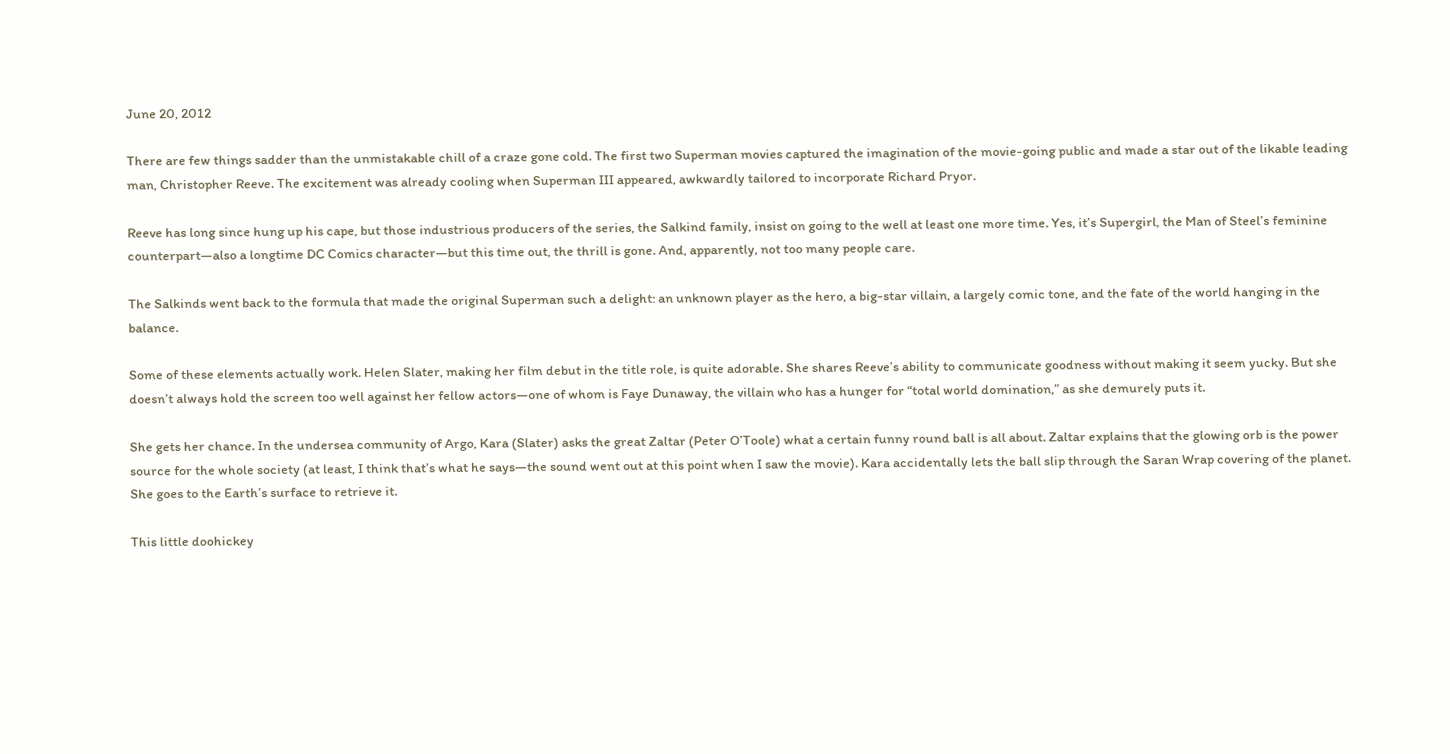June 20, 2012

There are few things sadder than the unmistakable chill of a craze gone cold. The first two Superman movies captured the imagination of the movie-going public and made a star out of the likable leading man, Christopher Reeve. The excitement was already cooling when Superman III appeared, awkwardly tailored to incorporate Richard Pryor.

Reeve has long since hung up his cape, but those industrious producers of the series, the Salkind family, insist on going to the well at least one more time. Yes, it’s Supergirl, the Man of Steel’s feminine counterpart—also a longtime DC Comics character—but this time out, the thrill is gone. And, apparently, not too many people care.

The Salkinds went back to the formula that made the original Superman such a delight: an unknown player as the hero, a big-star villain, a largely comic tone, and the fate of the world hanging in the balance.

Some of these elements actually work. Helen Slater, making her film debut in the title role, is quite adorable. She shares Reeve’s ability to communicate goodness without making it seem yucky. But she doesn’t always hold the screen too well against her fellow actors—one of whom is Faye Dunaway, the villain who has a hunger for “total world domination,” as she demurely puts it.

She gets her chance. In the undersea community of Argo, Kara (Slater) asks the great Zaltar (Peter O’Toole) what a certain funny round ball is all about. Zaltar explains that the glowing orb is the power source for the whole society (at least, I think that’s what he says—the sound went out at this point when I saw the movie). Kara accidentally lets the ball slip through the Saran Wrap covering of the planet. She goes to the Earth’s surface to retrieve it.

This little doohickey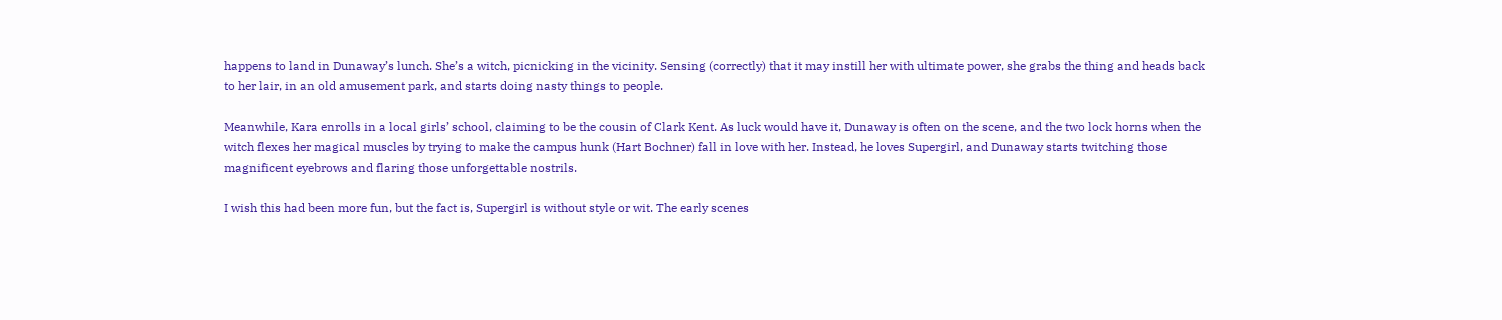happens to land in Dunaway’s lunch. She’s a witch, picnicking in the vicinity. Sensing (correctly) that it may instill her with ultimate power, she grabs the thing and heads back to her lair, in an old amusement park, and starts doing nasty things to people.

Meanwhile, Kara enrolls in a local girls’ school, claiming to be the cousin of Clark Kent. As luck would have it, Dunaway is often on the scene, and the two lock horns when the witch flexes her magical muscles by trying to make the campus hunk (Hart Bochner) fall in love with her. Instead, he loves Supergirl, and Dunaway starts twitching those magnificent eyebrows and flaring those unforgettable nostrils.

I wish this had been more fun, but the fact is, Supergirl is without style or wit. The early scenes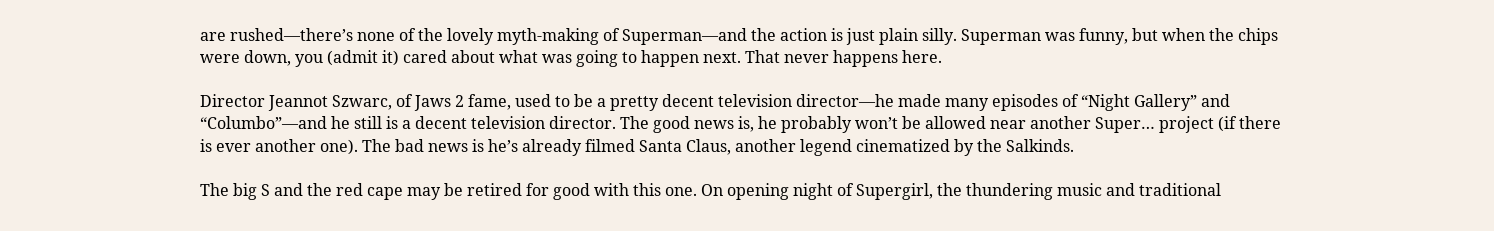are rushed—there’s none of the lovely myth-making of Superman—and the action is just plain silly. Superman was funny, but when the chips were down, you (admit it) cared about what was going to happen next. That never happens here.

Director Jeannot Szwarc, of Jaws 2 fame, used to be a pretty decent television director—he made many episodes of “Night Gallery” and “Columbo”—and he still is a decent television director. The good news is, he probably won’t be allowed near another Super… project (if there is ever another one). The bad news is he’s already filmed Santa Claus, another legend cinematized by the Salkinds.

The big S and the red cape may be retired for good with this one. On opening night of Supergirl, the thundering music and traditional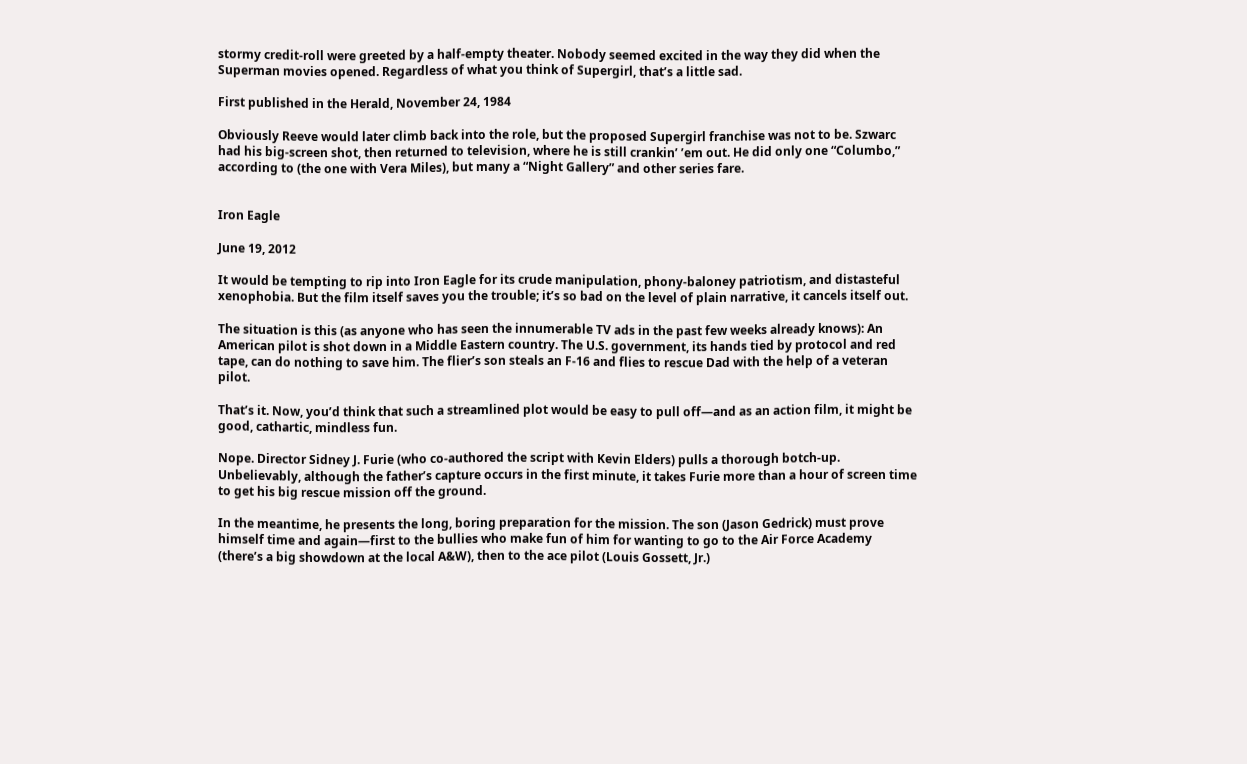stormy credit-roll were greeted by a half-empty theater. Nobody seemed excited in the way they did when the Superman movies opened. Regardless of what you think of Supergirl, that’s a little sad.

First published in the Herald, November 24, 1984

Obviously Reeve would later climb back into the role, but the proposed Supergirl franchise was not to be. Szwarc had his big-screen shot, then returned to television, where he is still crankin’ ’em out. He did only one “Columbo,” according to (the one with Vera Miles), but many a “Night Gallery” and other series fare.


Iron Eagle

June 19, 2012

It would be tempting to rip into Iron Eagle for its crude manipulation, phony-baloney patriotism, and distasteful xenophobia. But the film itself saves you the trouble; it’s so bad on the level of plain narrative, it cancels itself out.

The situation is this (as anyone who has seen the innumerable TV ads in the past few weeks already knows): An American pilot is shot down in a Middle Eastern country. The U.S. government, its hands tied by protocol and red tape, can do nothing to save him. The flier’s son steals an F-16 and flies to rescue Dad with the help of a veteran pilot.

That’s it. Now, you’d think that such a streamlined plot would be easy to pull off—and as an action film, it might be good, cathartic, mindless fun.

Nope. Director Sidney J. Furie (who co-authored the script with Kevin Elders) pulls a thorough botch-up. Unbelievably, although the father’s capture occurs in the first minute, it takes Furie more than a hour of screen time to get his big rescue mission off the ground.

In the meantime, he presents the long, boring preparation for the mission. The son (Jason Gedrick) must prove himself time and again—first to the bullies who make fun of him for wanting to go to the Air Force Academy (there’s a big showdown at the local A&W), then to the ace pilot (Louis Gossett, Jr.)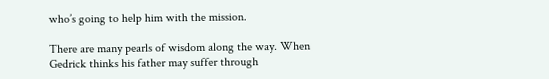who’s going to help him with the mission.

There are many pearls of wisdom along the way. When Gedrick thinks his father may suffer through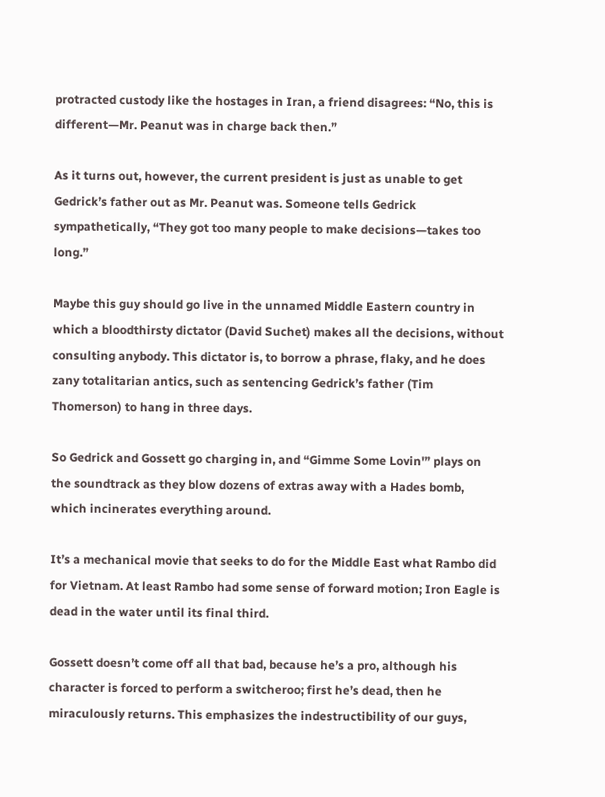protracted custody like the hostages in Iran, a friend disagrees: “No, this is different—Mr. Peanut was in charge back then.”

As it turns out, however, the current president is just as unable to get Gedrick’s father out as Mr. Peanut was. Someone tells Gedrick sympathetically, “They got too many people to make decisions—takes too long.”

Maybe this guy should go live in the unnamed Middle Eastern country in which a bloodthirsty dictator (David Suchet) makes all the decisions, without consulting anybody. This dictator is, to borrow a phrase, flaky, and he does zany totalitarian antics, such as sentencing Gedrick’s father (Tim Thomerson) to hang in three days.

So Gedrick and Gossett go charging in, and “Gimme Some Lovin'” plays on the soundtrack as they blow dozens of extras away with a Hades bomb, which incinerates everything around.

It’s a mechanical movie that seeks to do for the Middle East what Rambo did for Vietnam. At least Rambo had some sense of forward motion; Iron Eagle is dead in the water until its final third.

Gossett doesn’t come off all that bad, because he’s a pro, although his character is forced to perform a switcheroo; first he’s dead, then he miraculously returns. This emphasizes the indestructibility of our guys,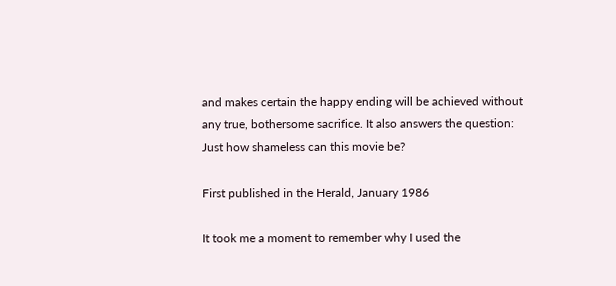and makes certain the happy ending will be achieved without any true, bothersome sacrifice. It also answers the question: Just how shameless can this movie be?

First published in the Herald, January 1986

It took me a moment to remember why I used the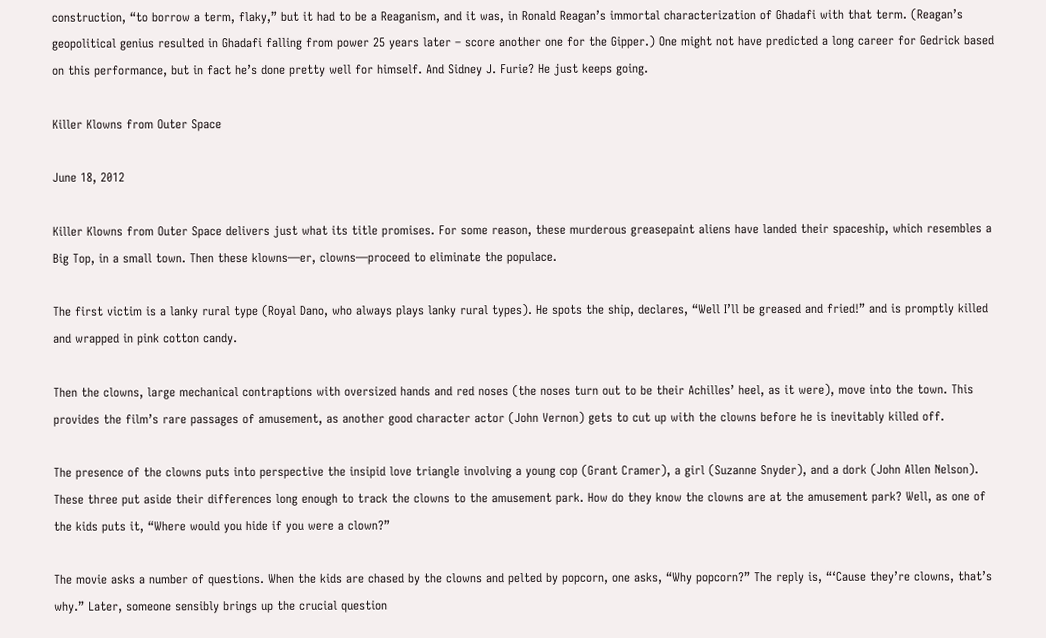construction, “to borrow a term, flaky,” but it had to be a Reaganism, and it was, in Ronald Reagan’s immortal characterization of Ghadafi with that term. (Reagan’s geopolitical genius resulted in Ghadafi falling from power 25 years later – score another one for the Gipper.) One might not have predicted a long career for Gedrick based on this performance, but in fact he’s done pretty well for himself. And Sidney J. Furie? He just keeps going.

Killer Klowns from Outer Space

June 18, 2012

Killer Klowns from Outer Space delivers just what its title promises. For some reason, these murderous greasepaint aliens have landed their spaceship, which resembles a Big Top, in a small town. Then these klowns—er, clowns—proceed to eliminate the populace.

The first victim is a lanky rural type (Royal Dano, who always plays lanky rural types). He spots the ship, declares, “Well I’ll be greased and fried!” and is promptly killed and wrapped in pink cotton candy.

Then the clowns, large mechanical contraptions with oversized hands and red noses (the noses turn out to be their Achilles’ heel, as it were), move into the town. This provides the film’s rare passages of amusement, as another good character actor (John Vernon) gets to cut up with the clowns before he is inevitably killed off.

The presence of the clowns puts into perspective the insipid love triangle involving a young cop (Grant Cramer), a girl (Suzanne Snyder), and a dork (John Allen Nelson). These three put aside their differences long enough to track the clowns to the amusement park. How do they know the clowns are at the amusement park? Well, as one of the kids puts it, “Where would you hide if you were a clown?”

The movie asks a number of questions. When the kids are chased by the clowns and pelted by popcorn, one asks, “Why popcorn?” The reply is, “‘Cause they’re clowns, that’s why.” Later, someone sensibly brings up the crucial question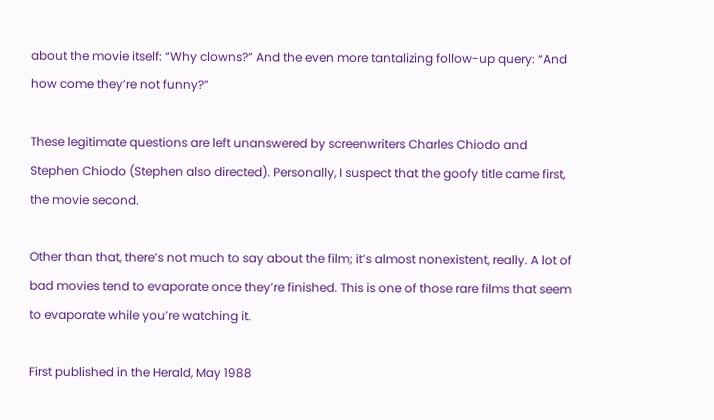about the movie itself: “Why clowns?” And the even more tantalizing follow-up query: “And how come they’re not funny?”

These legitimate questions are left unanswered by screenwriters Charles Chiodo and Stephen Chiodo (Stephen also directed). Personally, I suspect that the goofy title came first, the movie second.

Other than that, there’s not much to say about the film; it’s almost nonexistent, really. A lot of bad movies tend to evaporate once they’re finished. This is one of those rare films that seem to evaporate while you’re watching it.

First published in the Herald, May 1988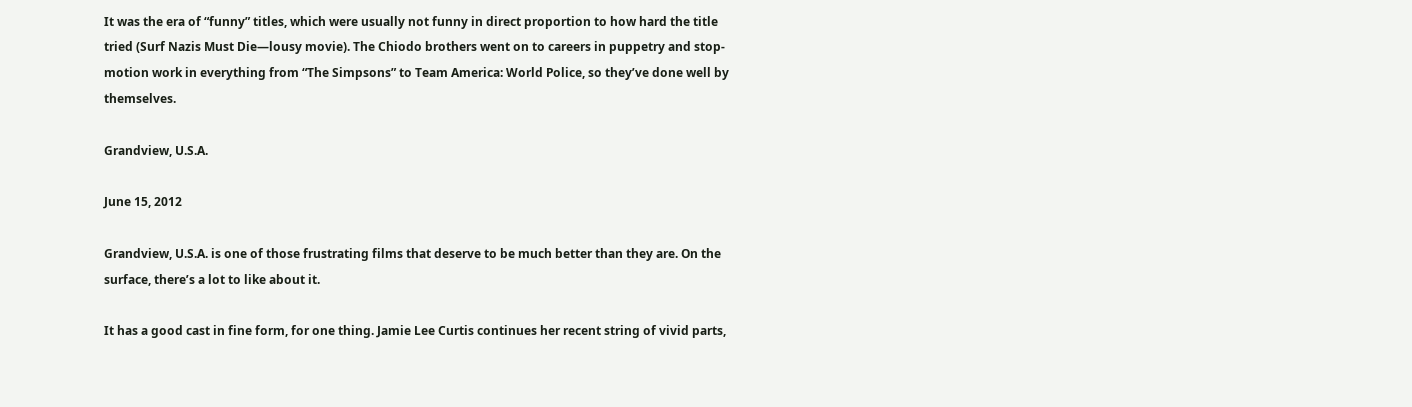It was the era of “funny” titles, which were usually not funny in direct proportion to how hard the title tried (Surf Nazis Must Die—lousy movie). The Chiodo brothers went on to careers in puppetry and stop-motion work in everything from “The Simpsons” to Team America: World Police, so they’ve done well by themselves.

Grandview, U.S.A.

June 15, 2012

Grandview, U.S.A. is one of those frustrating films that deserve to be much better than they are. On the surface, there’s a lot to like about it.

It has a good cast in fine form, for one thing. Jamie Lee Curtis continues her recent string of vivid parts,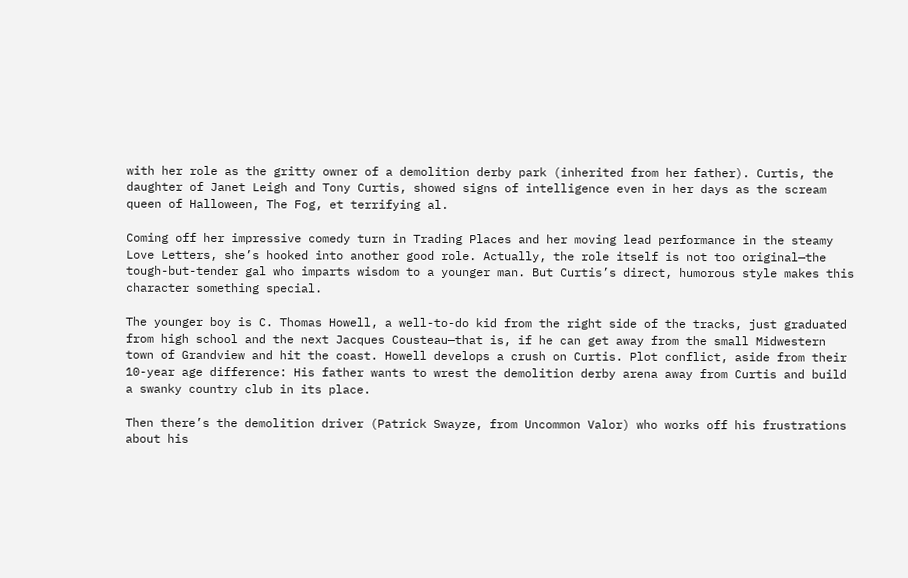with her role as the gritty owner of a demolition derby park (inherited from her father). Curtis, the daughter of Janet Leigh and Tony Curtis, showed signs of intelligence even in her days as the scream queen of Halloween, The Fog, et terrifying al.

Coming off her impressive comedy turn in Trading Places and her moving lead performance in the steamy Love Letters, she’s hooked into another good role. Actually, the role itself is not too original—the tough-but-tender gal who imparts wisdom to a younger man. But Curtis’s direct, humorous style makes this character something special.

The younger boy is C. Thomas Howell, a well-to-do kid from the right side of the tracks, just graduated from high school and the next Jacques Cousteau—that is, if he can get away from the small Midwestern town of Grandview and hit the coast. Howell develops a crush on Curtis. Plot conflict, aside from their 10-year age difference: His father wants to wrest the demolition derby arena away from Curtis and build a swanky country club in its place.

Then there’s the demolition driver (Patrick Swayze, from Uncommon Valor) who works off his frustrations about his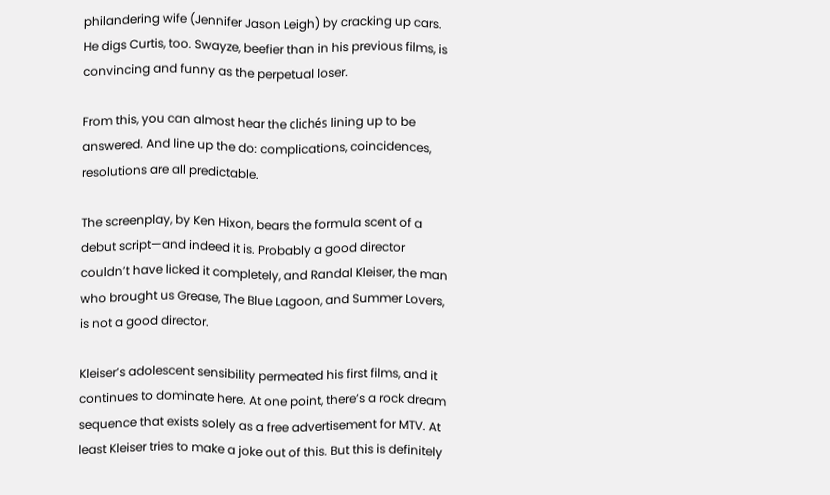philandering wife (Jennifer Jason Leigh) by cracking up cars. He digs Curtis, too. Swayze, beefier than in his previous films, is convincing and funny as the perpetual loser.

From this, you can almost hear the clichés lining up to be answered. And line up the do: complications, coincidences, resolutions are all predictable.

The screenplay, by Ken Hixon, bears the formula scent of a debut script—and indeed it is. Probably a good director couldn’t have licked it completely, and Randal Kleiser, the man who brought us Grease, The Blue Lagoon, and Summer Lovers, is not a good director.

Kleiser’s adolescent sensibility permeated his first films, and it continues to dominate here. At one point, there’s a rock dream sequence that exists solely as a free advertisement for MTV. At least Kleiser tries to make a joke out of this. But this is definitely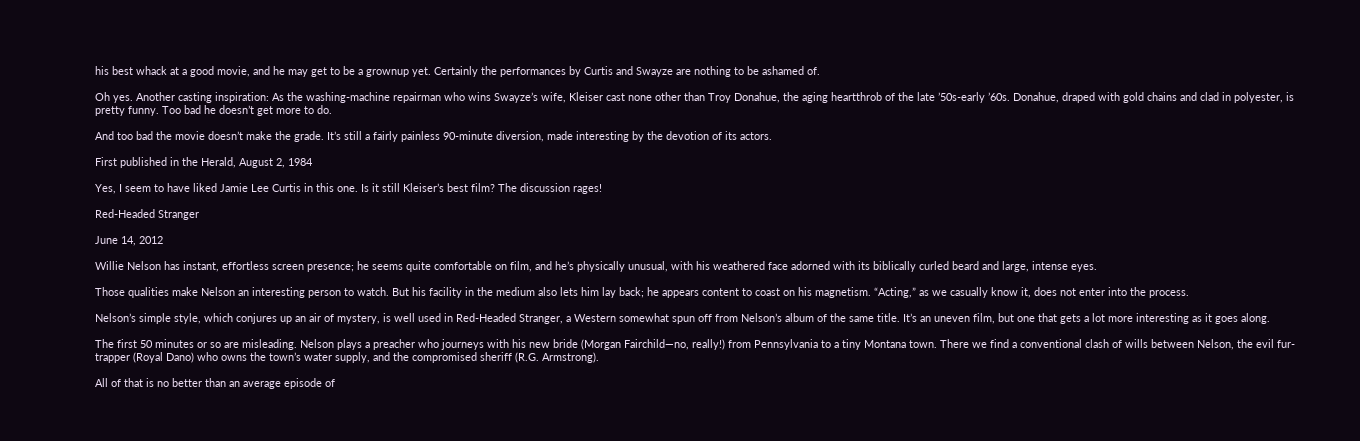his best whack at a good movie, and he may get to be a grownup yet. Certainly the performances by Curtis and Swayze are nothing to be ashamed of.

Oh yes. Another casting inspiration: As the washing-machine repairman who wins Swayze’s wife, Kleiser cast none other than Troy Donahue, the aging heartthrob of the late ’50s-early ’60s. Donahue, draped with gold chains and clad in polyester, is pretty funny. Too bad he doesn’t get more to do.

And too bad the movie doesn’t make the grade. It’s still a fairly painless 90-minute diversion, made interesting by the devotion of its actors.

First published in the Herald, August 2, 1984

Yes, I seem to have liked Jamie Lee Curtis in this one. Is it still Kleiser’s best film? The discussion rages!

Red-Headed Stranger

June 14, 2012

Willie Nelson has instant, effortless screen presence; he seems quite comfortable on film, and he’s physically unusual, with his weathered face adorned with its biblically curled beard and large, intense eyes.

Those qualities make Nelson an interesting person to watch. But his facility in the medium also lets him lay back; he appears content to coast on his magnetism. “Acting,” as we casually know it, does not enter into the process.

Nelson’s simple style, which conjures up an air of mystery, is well used in Red-Headed Stranger, a Western somewhat spun off from Nelson’s album of the same title. It’s an uneven film, but one that gets a lot more interesting as it goes along.

The first 50 minutes or so are misleading. Nelson plays a preacher who journeys with his new bride (Morgan Fairchild—no, really!) from Pennsylvania to a tiny Montana town. There we find a conventional clash of wills between Nelson, the evil fur-trapper (Royal Dano) who owns the town’s water supply, and the compromised sheriff (R.G. Armstrong).

All of that is no better than an average episode of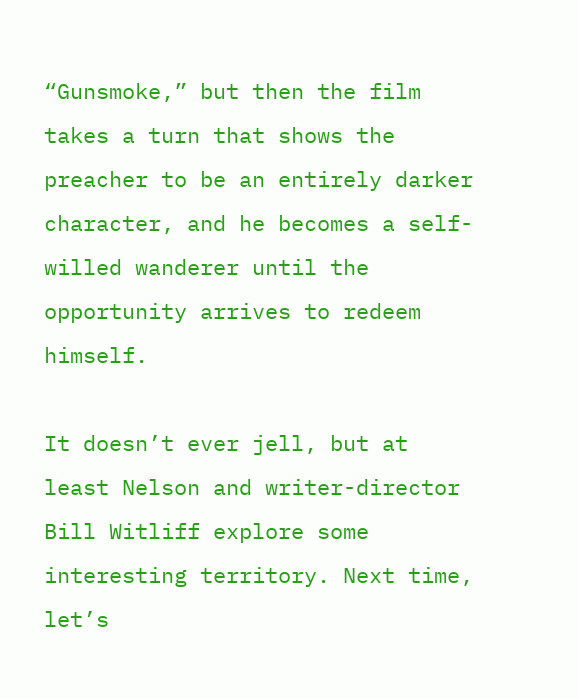“Gunsmoke,” but then the film takes a turn that shows the preacher to be an entirely darker character, and he becomes a self-willed wanderer until the opportunity arrives to redeem himself.

It doesn’t ever jell, but at least Nelson and writer-director Bill Witliff explore some interesting territory. Next time, let’s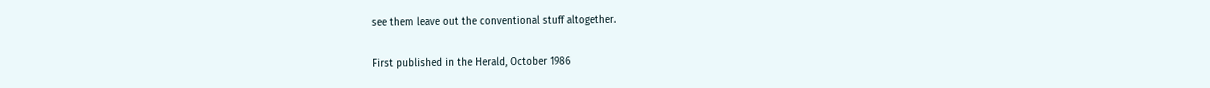see them leave out the conventional stuff altogether.

First published in the Herald, October 1986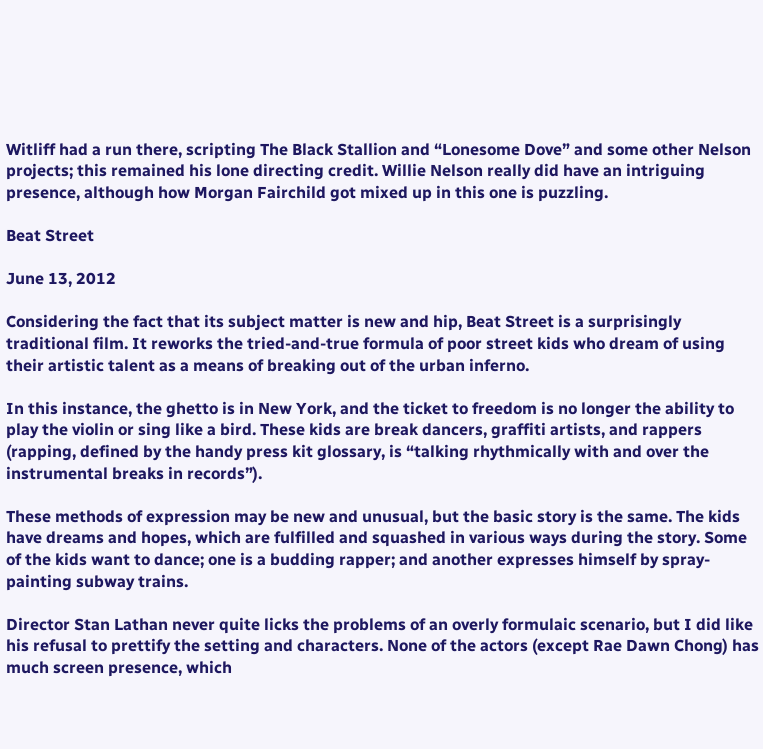Witliff had a run there, scripting The Black Stallion and “Lonesome Dove” and some other Nelson projects; this remained his lone directing credit. Willie Nelson really did have an intriguing presence, although how Morgan Fairchild got mixed up in this one is puzzling.

Beat Street

June 13, 2012

Considering the fact that its subject matter is new and hip, Beat Street is a surprisingly traditional film. It reworks the tried-and-true formula of poor street kids who dream of using their artistic talent as a means of breaking out of the urban inferno.

In this instance, the ghetto is in New York, and the ticket to freedom is no longer the ability to play the violin or sing like a bird. These kids are break dancers, graffiti artists, and rappers (rapping, defined by the handy press kit glossary, is “talking rhythmically with and over the instrumental breaks in records”).

These methods of expression may be new and unusual, but the basic story is the same. The kids have dreams and hopes, which are fulfilled and squashed in various ways during the story. Some of the kids want to dance; one is a budding rapper; and another expresses himself by spray-painting subway trains.

Director Stan Lathan never quite licks the problems of an overly formulaic scenario, but I did like his refusal to prettify the setting and characters. None of the actors (except Rae Dawn Chong) has much screen presence, which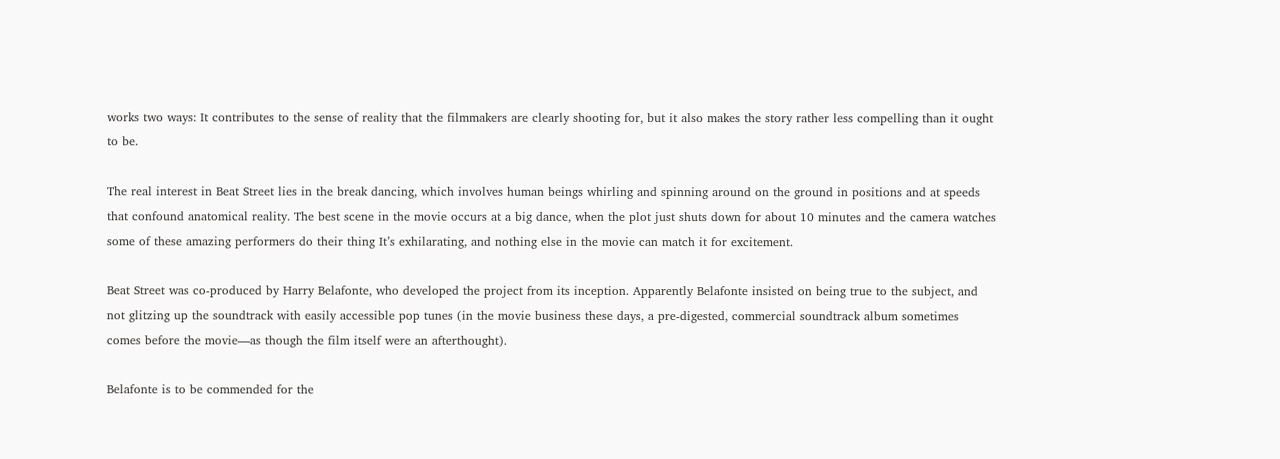works two ways: It contributes to the sense of reality that the filmmakers are clearly shooting for, but it also makes the story rather less compelling than it ought to be.

The real interest in Beat Street lies in the break dancing, which involves human beings whirling and spinning around on the ground in positions and at speeds that confound anatomical reality. The best scene in the movie occurs at a big dance, when the plot just shuts down for about 10 minutes and the camera watches some of these amazing performers do their thing It’s exhilarating, and nothing else in the movie can match it for excitement.

Beat Street was co-produced by Harry Belafonte, who developed the project from its inception. Apparently Belafonte insisted on being true to the subject, and not glitzing up the soundtrack with easily accessible pop tunes (in the movie business these days, a pre-digested, commercial soundtrack album sometimes comes before the movie—as though the film itself were an afterthought).

Belafonte is to be commended for the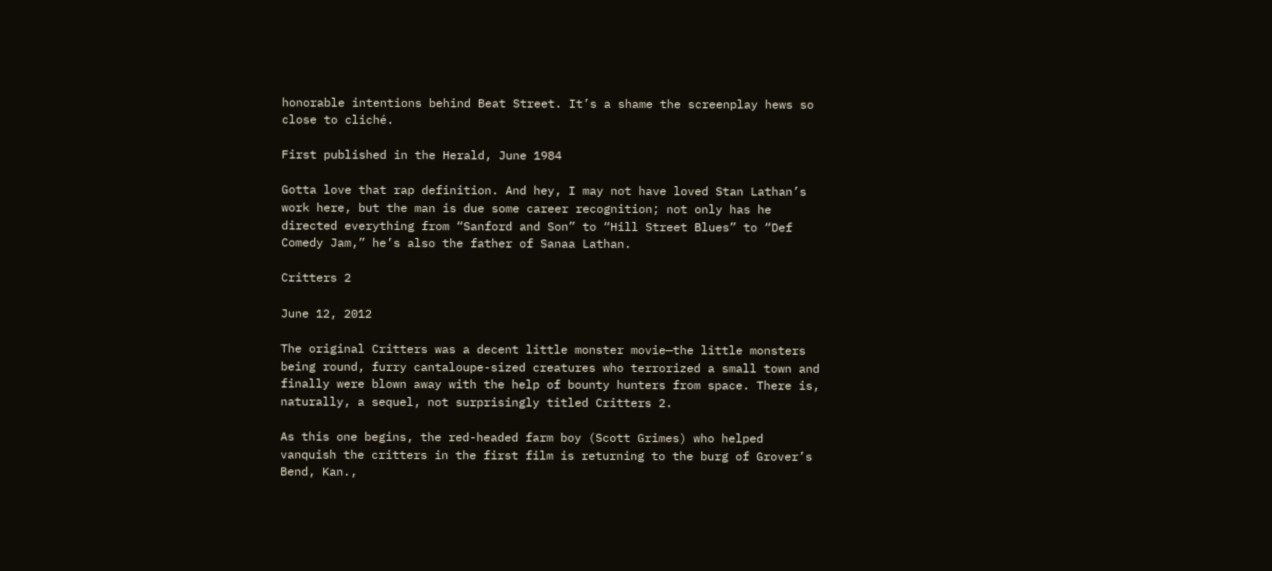honorable intentions behind Beat Street. It’s a shame the screenplay hews so close to cliché.

First published in the Herald, June 1984

Gotta love that rap definition. And hey, I may not have loved Stan Lathan’s work here, but the man is due some career recognition; not only has he directed everything from “Sanford and Son” to “Hill Street Blues” to “Def Comedy Jam,” he’s also the father of Sanaa Lathan.

Critters 2

June 12, 2012

The original Critters was a decent little monster movie—the little monsters being round, furry cantaloupe-sized creatures who terrorized a small town and finally were blown away with the help of bounty hunters from space. There is, naturally, a sequel, not surprisingly titled Critters 2.

As this one begins, the red-headed farm boy (Scott Grimes) who helped vanquish the critters in the first film is returning to the burg of Grover’s Bend, Kan.,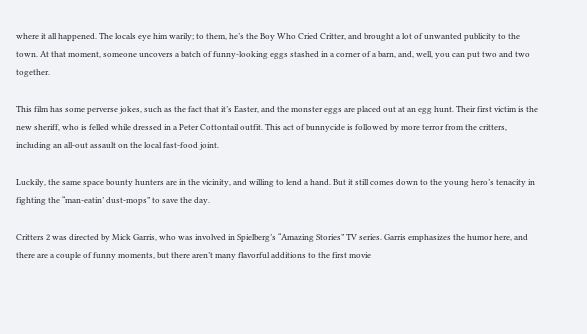where it all happened. The locals eye him warily; to them, he’s the Boy Who Cried Critter, and brought a lot of unwanted publicity to the town. At that moment, someone uncovers a batch of funny-looking eggs stashed in a corner of a barn, and, well, you can put two and two together.

This film has some perverse jokes, such as the fact that it’s Easter, and the monster eggs are placed out at an egg hunt. Their first victim is the new sheriff, who is felled while dressed in a Peter Cottontail outfit. This act of bunnycide is followed by more terror from the critters, including an all-out assault on the local fast-food joint.

Luckily, the same space bounty hunters are in the vicinity, and willing to lend a hand. But it still comes down to the young hero’s tenacity in fighting the “man-eatin’ dust-mops” to save the day.

Critters 2 was directed by Mick Garris, who was involved in Spielberg’s “Amazing Stories” TV series. Garris emphasizes the humor here, and there are a couple of funny moments, but there aren’t many flavorful additions to the first movie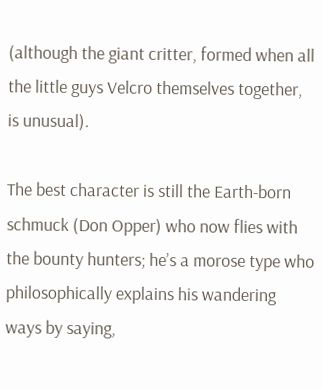(although the giant critter, formed when all the little guys Velcro themselves together, is unusual).

The best character is still the Earth-born schmuck (Don Opper) who now flies with the bounty hunters; he’s a morose type who philosophically explains his wandering ways by saying,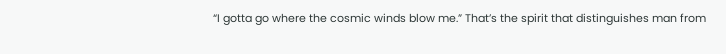“I gotta go where the cosmic winds blow me.” That’s the spirit that distinguishes man from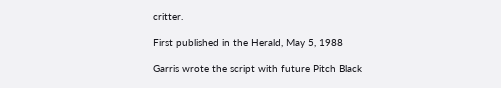critter.

First published in the Herald, May 5, 1988

Garris wrote the script with future Pitch Black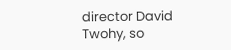director David Twohy, so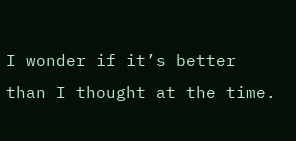I wonder if it’s better than I thought at the time.